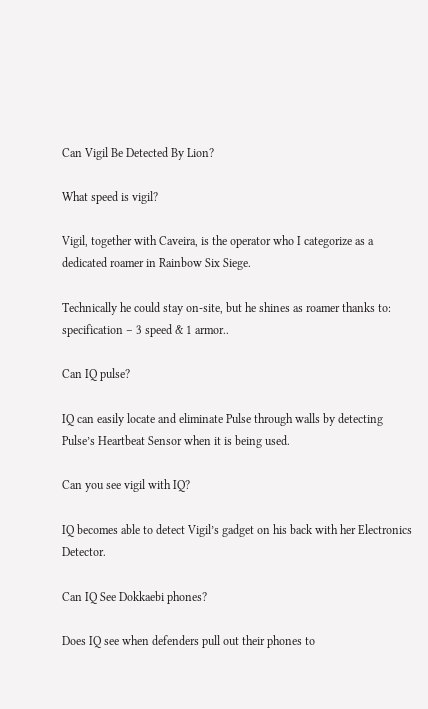Can Vigil Be Detected By Lion?

What speed is vigil?

Vigil, together with Caveira, is the operator who I categorize as a dedicated roamer in Rainbow Six Siege.

Technically he could stay on-site, but he shines as roamer thanks to: specification – 3 speed & 1 armor..

Can IQ pulse?

IQ can easily locate and eliminate Pulse through walls by detecting Pulse’s Heartbeat Sensor when it is being used.

Can you see vigil with IQ?

IQ becomes able to detect Vigil’s gadget on his back with her Electronics Detector.

Can IQ See Dokkaebi phones?

Does IQ see when defenders pull out their phones to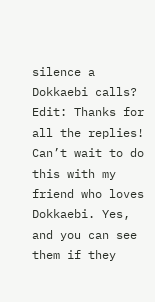silence a Dokkaebi calls? Edit: Thanks for all the replies! Can’t wait to do this with my friend who loves Dokkaebi. Yes, and you can see them if they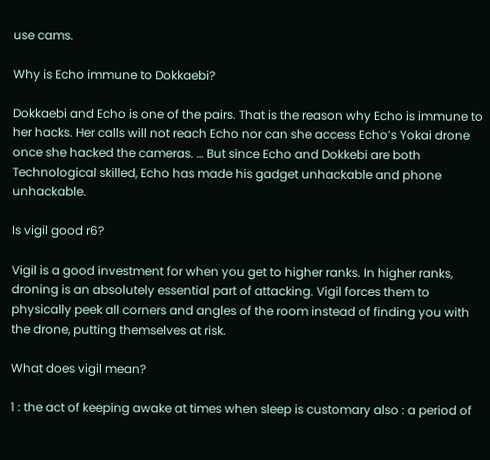use cams.

Why is Echo immune to Dokkaebi?

Dokkaebi and Echo is one of the pairs. That is the reason why Echo is immune to her hacks. Her calls will not reach Echo nor can she access Echo’s Yokai drone once she hacked the cameras. … But since Echo and Dokkebi are both Technological skilled, Echo has made his gadget unhackable and phone unhackable.

Is vigil good r6?

Vigil is a good investment for when you get to higher ranks. In higher ranks, droning is an absolutely essential part of attacking. Vigil forces them to physically peek all corners and angles of the room instead of finding you with the drone, putting themselves at risk.

What does vigil mean?

1 : the act of keeping awake at times when sleep is customary also : a period of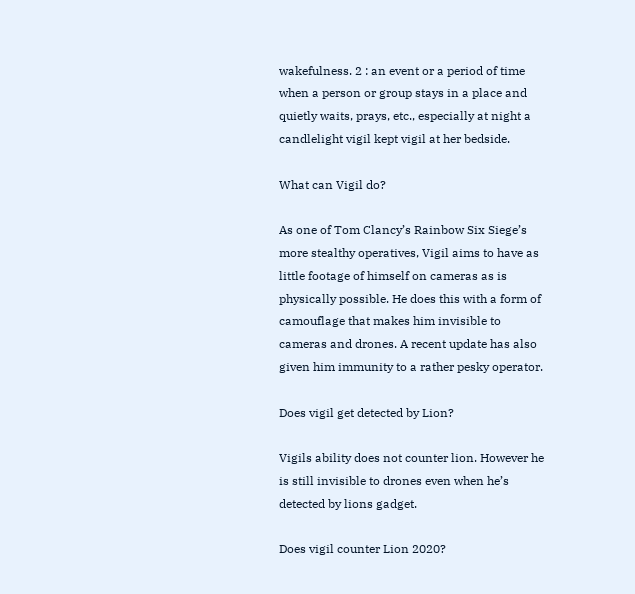wakefulness. 2 : an event or a period of time when a person or group stays in a place and quietly waits, prays, etc., especially at night a candlelight vigil kept vigil at her bedside.

What can Vigil do?

As one of Tom Clancy’s Rainbow Six Siege’s more stealthy operatives, Vigil aims to have as little footage of himself on cameras as is physically possible. He does this with a form of camouflage that makes him invisible to cameras and drones. A recent update has also given him immunity to a rather pesky operator.

Does vigil get detected by Lion?

Vigils ability does not counter lion. However he is still invisible to drones even when he’s detected by lions gadget.

Does vigil counter Lion 2020?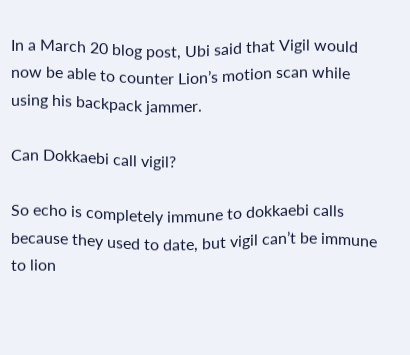In a March 20 blog post, Ubi said that Vigil would now be able to counter Lion’s motion scan while using his backpack jammer.

Can Dokkaebi call vigil?

So echo is completely immune to dokkaebi calls because they used to date, but vigil can’t be immune to lion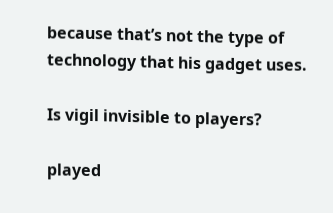because that’s not the type of technology that his gadget uses.

Is vigil invisible to players?

played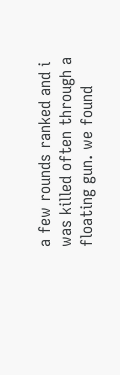a few rounds ranked and i was killed often through a floating gun. we found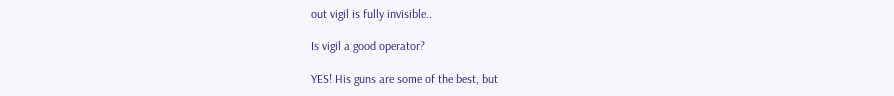out vigil is fully invisible..

Is vigil a good operator?

YES! His guns are some of the best, but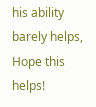his ability barely helps, Hope this helps!